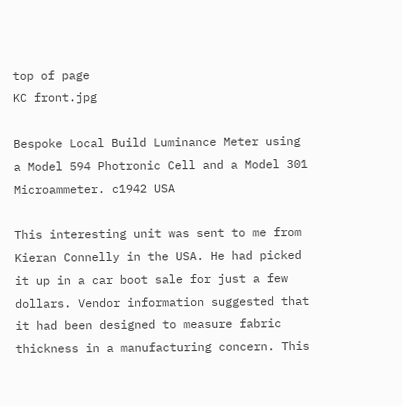top of page
KC front.jpg

Bespoke Local Build Luminance Meter using a Model 594 Photronic Cell and a Model 301 Microammeter. c1942 USA

This interesting unit was sent to me from Kieran Connelly in the USA. He had picked it up in a car boot sale for just a few dollars. Vendor information suggested that it had been designed to measure fabric thickness in a manufacturing concern. This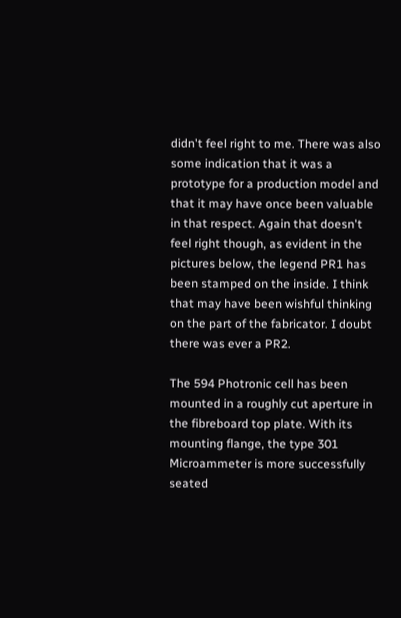didn't feel right to me. There was also some indication that it was a prototype for a production model and that it may have once been valuable in that respect. Again that doesn't feel right though, as evident in the pictures below, the legend PR1 has been stamped on the inside. I think that may have been wishful thinking on the part of the fabricator. I doubt there was ever a PR2.

The 594 Photronic cell has been mounted in a roughly cut aperture in the fibreboard top plate. With its mounting flange, the type 301 Microammeter is more successfully seated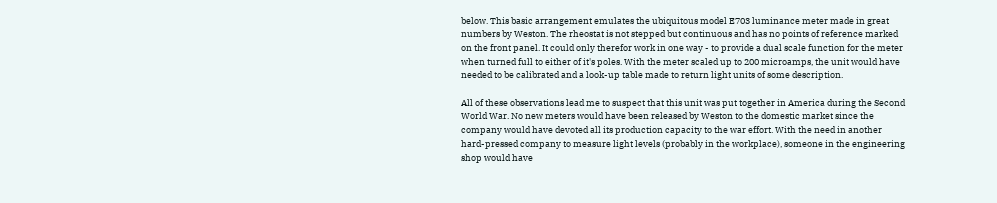below. This basic arrangement emulates the ubiquitous model E703 luminance meter made in great numbers by Weston. The rheostat is not stepped but continuous and has no points of reference marked on the front panel. It could only therefor work in one way - to provide a dual scale function for the meter when turned full to either of it's poles. With the meter scaled up to 200 microamps, the unit would have needed to be calibrated and a look-up table made to return light units of some description.

All of these observations lead me to suspect that this unit was put together in America during the Second World War. No new meters would have been released by Weston to the domestic market since the company would have devoted all its production capacity to the war effort. With the need in another hard-pressed company to measure light levels (probably in the workplace), someone in the engineering shop would have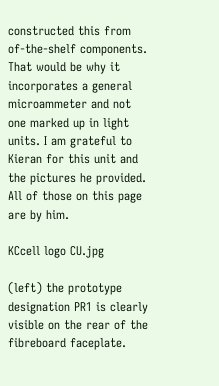constructed this from of-the-shelf components. That would be why it incorporates a general microammeter and not one marked up in light units. I am grateful to Kieran for this unit and the pictures he provided. All of those on this page are by him.

KCcell logo CU.jpg

(left) the prototype designation PR1 is clearly visible on the rear of the fibreboard faceplate.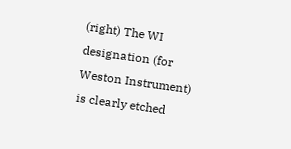(right) The WI designation (for Weston Instrument) is clearly etched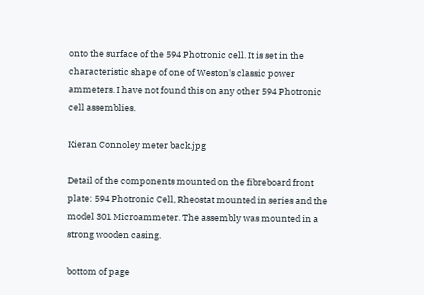onto the surface of the 594 Photronic cell. It is set in the characteristic shape of one of Weston's classic power ammeters. I have not found this on any other 594 Photronic cell assemblies.

Kieran Connoley meter back.jpg

Detail of the components mounted on the fibreboard front plate: 594 Photronic Cell, Rheostat mounted in series and the model 301 Microammeter. The assembly was mounted in a strong wooden casing.

bottom of page